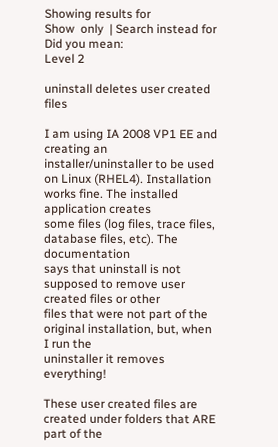Showing results for
Show  only  | Search instead for
Did you mean:
Level 2

uninstall deletes user created files

I am using IA 2008 VP1 EE and creating an installer/uninstaller to be used
on Linux (RHEL4). Installation works fine. The installed application creates
some files (log files, trace files, database files, etc). The documentation
says that uninstall is not supposed to remove user created files or other
files that were not part of the original installation, but, when I run the
uninstaller it removes everything!

These user created files are created under folders that ARE part of the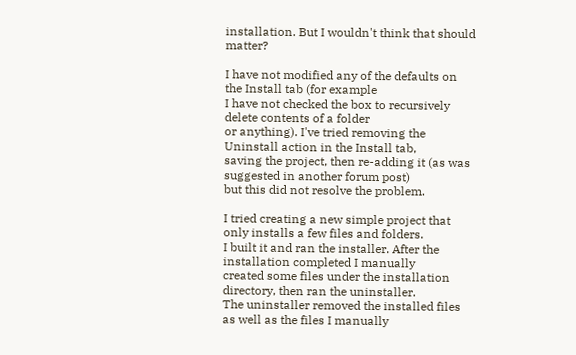installation. But I wouldn't think that should matter?

I have not modified any of the defaults on the Install tab (for example
I have not checked the box to recursively delete contents of a folder
or anything). I've tried removing the Uninstall action in the Install tab,
saving the project, then re-adding it (as was suggested in another forum post)
but this did not resolve the problem.

I tried creating a new simple project that only installs a few files and folders.
I built it and ran the installer. After the installation completed I manually
created some files under the installation directory, then ran the uninstaller.
The uninstaller removed the installed files as well as the files I manually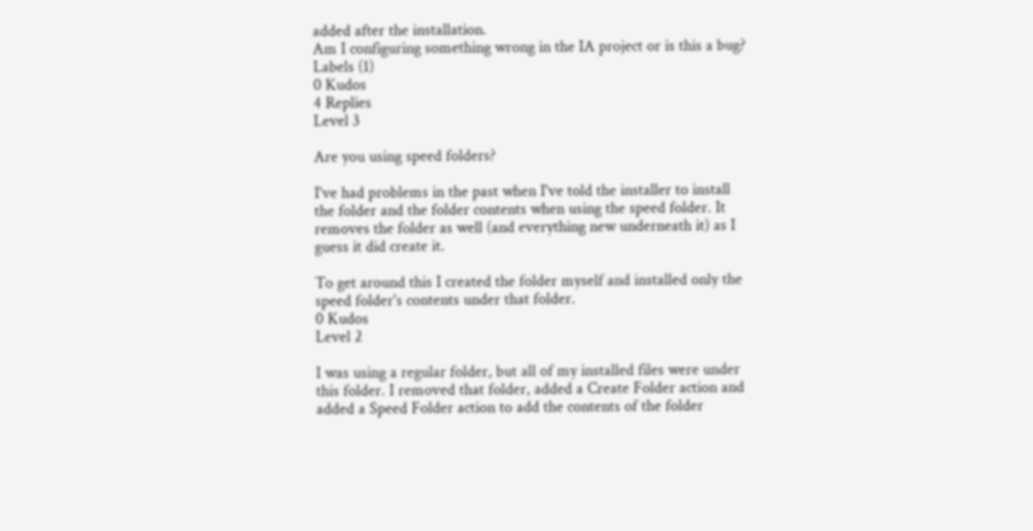added after the installation.
Am I configuring something wrong in the IA project or is this a bug?
Labels (1)
0 Kudos
4 Replies
Level 3

Are you using speed folders?

I've had problems in the past when I've told the installer to install the folder and the folder contents when using the speed folder. It removes the folder as well (and everything new underneath it) as I guess it did create it.

To get around this I created the folder myself and installed only the speed folder's contents under that folder.
0 Kudos
Level 2

I was using a regular folder, but all of my installed files were under this folder. I removed that folder, added a Create Folder action and added a Speed Folder action to add the contents of the folder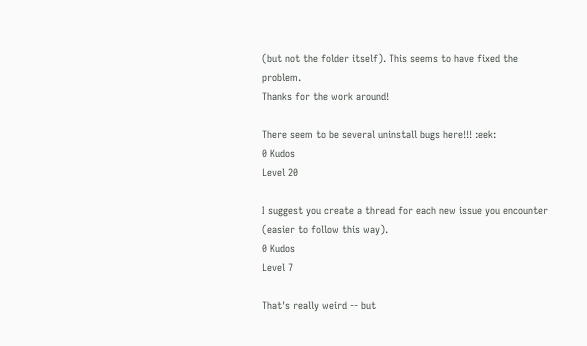(but not the folder itself). This seems to have fixed the problem.
Thanks for the work around!

There seem to be several uninstall bugs here!!! :eek:
0 Kudos
Level 20

I suggest you create a thread for each new issue you encounter (easier to follow this way).
0 Kudos
Level 7

That's really weird -- but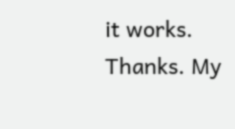it works. Thanks. My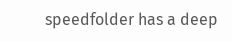speedfolder has a deep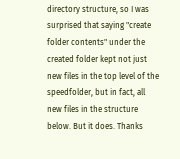directory structure, so I was surprised that saying "create folder contents" under the created folder kept not just new files in the top level of the speedfolder, but in fact, all new files in the structure below. But it does. Thanks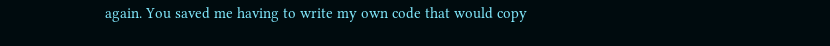again. You saved me having to write my own code that would copy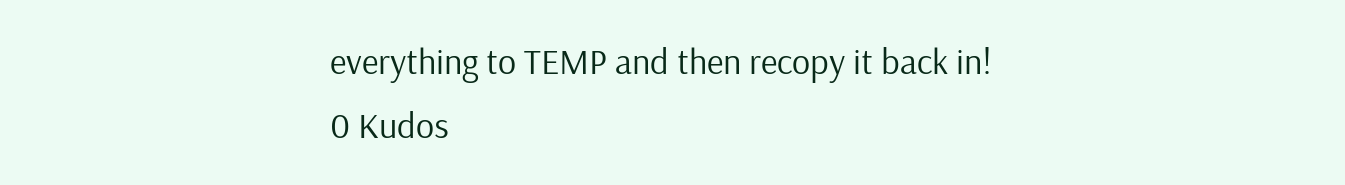everything to TEMP and then recopy it back in!
0 Kudos